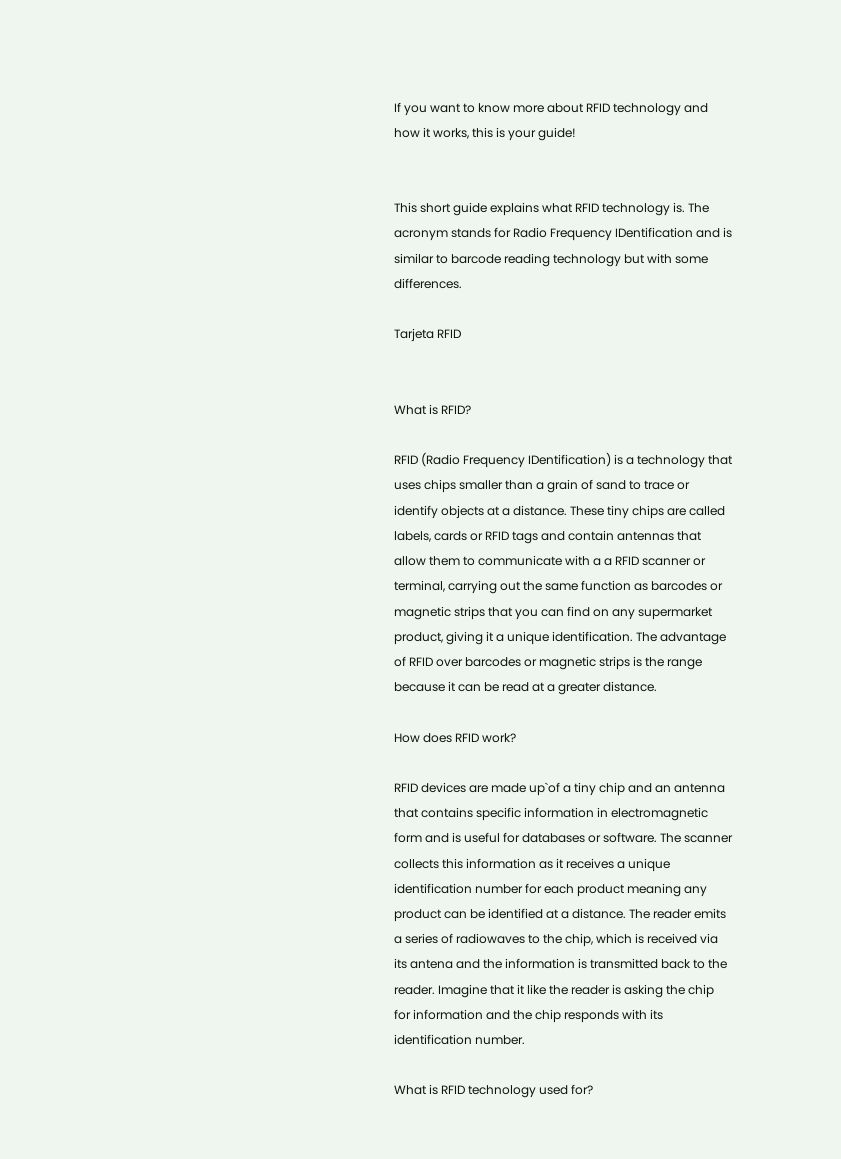If you want to know more about RFID technology and how it works, this is your guide!


This short guide explains what RFID technology is. The acronym stands for Radio Frequency IDentification and is similar to barcode reading technology but with some differences.

Tarjeta RFID


What is RFID?

RFID (Radio Frequency IDentification) is a technology that uses chips smaller than a grain of sand to trace or identify objects at a distance. These tiny chips are called labels, cards or RFID tags and contain antennas that allow them to communicate with a a RFID scanner or terminal, carrying out the same function as barcodes or magnetic strips that you can find on any supermarket product, giving it a unique identification. The advantage of RFID over barcodes or magnetic strips is the range because it can be read at a greater distance.

How does RFID work?

RFID devices are made up`of a tiny chip and an antenna that contains specific information in electromagnetic form and is useful for databases or software. The scanner collects this information as it receives a unique identification number for each product meaning any product can be identified at a distance. The reader emits a series of radiowaves to the chip, which is received via its antena and the information is transmitted back to the reader. Imagine that it like the reader is asking the chip for information and the chip responds with its identification number.

What is RFID technology used for?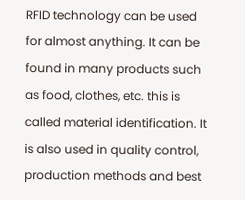RFID technology can be used for almost anything. It can be found in many products such as food, clothes, etc. this is called material identification. It is also used in quality control, production methods and best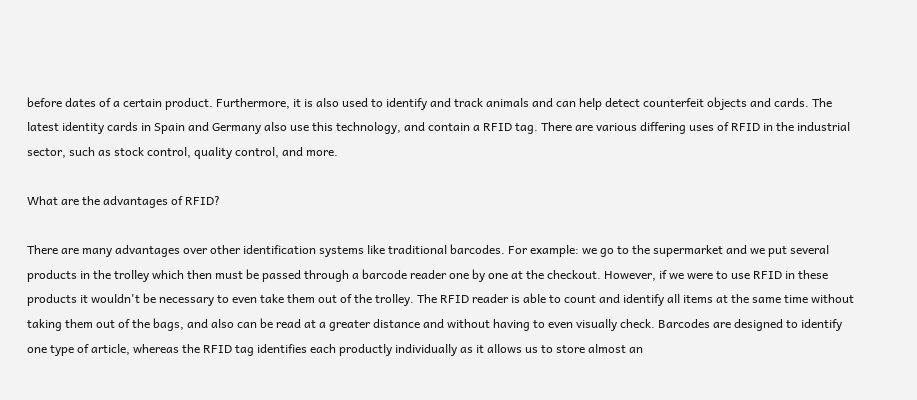before dates of a certain product. Furthermore, it is also used to identify and track animals and can help detect counterfeit objects and cards. The latest identity cards in Spain and Germany also use this technology, and contain a RFID tag. There are various differing uses of RFID in the industrial sector, such as stock control, quality control, and more.

What are the advantages of RFID?

There are many advantages over other identification systems like traditional barcodes. For example: we go to the supermarket and we put several products in the trolley which then must be passed through a barcode reader one by one at the checkout. However, if we were to use RFID in these products it wouldn't be necessary to even take them out of the trolley. The RFID reader is able to count and identify all items at the same time without taking them out of the bags, and also can be read at a greater distance and without having to even visually check. Barcodes are designed to identify one type of article, whereas the RFID tag identifies each productly individually as it allows us to store almost an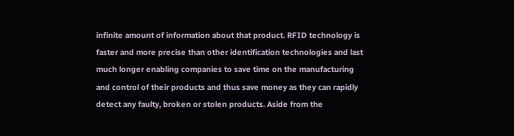infinite amount of information about that product. RFID technology is faster and more precise than other identification technologies and last much longer enabling companies to save time on the manufacturing and control of their products and thus save money as they can rapidly detect any faulty, broken or stolen products. Aside from the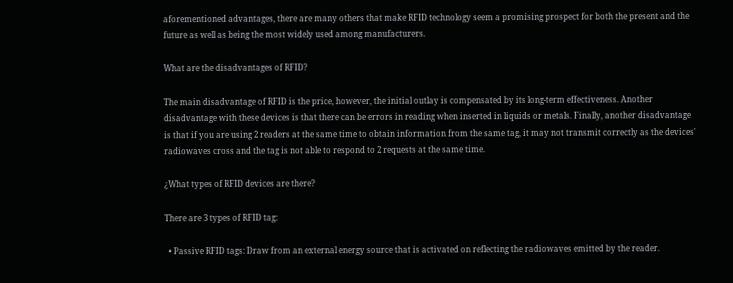aforementioned advantages, there are many others that make RFID technology seem a promising prospect for both the present and the future as well as being the most widely used among manufacturers.

What are the disadvantages of RFID?

The main disadvantage of RFID is the price, however, the initial outlay is compensated by its long-term effectiveness. Another disadvantage with these devices is that there can be errors in reading when inserted in liquids or metals. Finally, another disadvantage is that if you are using 2 readers at the same time to obtain information from the same tag, it may not transmit correctly as the devices' radiowaves cross and the tag is not able to respond to 2 requests at the same time.

¿What types of RFID devices are there?

There are 3 types of RFID tag:

  • Passive RFID tags: Draw from an external energy source that is activated on reflecting the radiowaves emitted by the reader.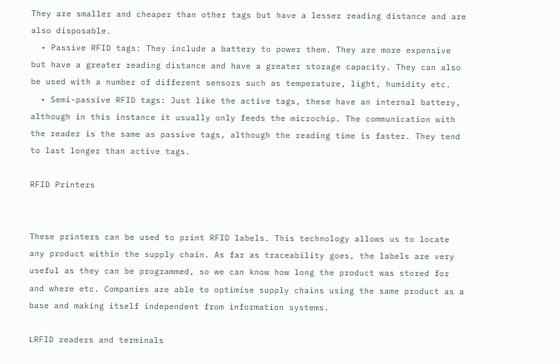They are smaller and cheaper than other tags but have a lesser reading distance and are also disposable.
  • Passive RFID tags: They include a battery to power them. They are more expensive but have a greater reading distance and have a greater storage capacity. They can also be used with a number of different sensors such as temperature, light, humidity etc.
  • Semi-passive RFID tags: Just like the active tags, these have an internal battery, although in this instance it usually only feeds the microchip. The communication with the reader is the same as passive tags, although the reading time is faster. They tend to last longer than active tags.

RFID Printers


These printers can be used to print RFID labels. This technology allows us to locate any product within the supply chain. As far as traceability goes, the labels are very useful as they can be programmed, so we can know how long the product was stored for and where etc. Companies are able to optimise supply chains using the same product as a base and making itself independent from information systems.

LRFID readers and terminals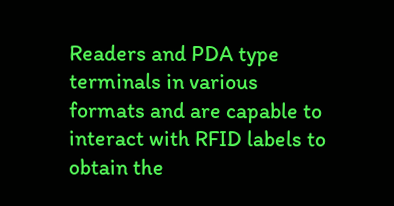Readers and PDA type terminals in various formats and are capable to interact with RFID labels to obtain the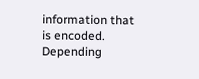information that is encoded. Depending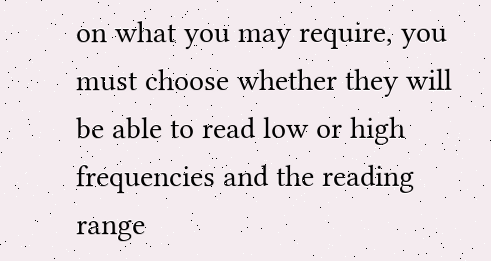on what you may require, you must choose whether they will be able to read low or high frequencies and the reading range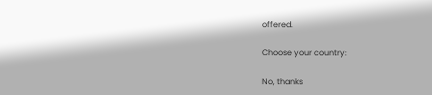offered.

Choose your country:

No, thanks